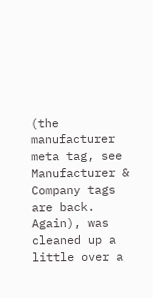(the manufacturer meta tag, see Manufacturer & Company tags are back. Again), was cleaned up a little over a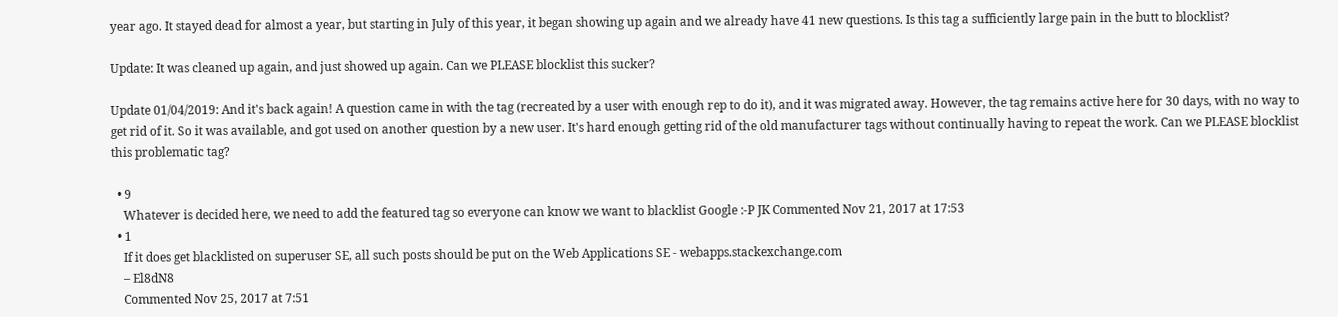year ago. It stayed dead for almost a year, but starting in July of this year, it began showing up again and we already have 41 new questions. Is this tag a sufficiently large pain in the butt to blocklist?

Update: It was cleaned up again, and just showed up again. Can we PLEASE blocklist this sucker?

Update 01/04/2019: And it's back again! A question came in with the tag (recreated by a user with enough rep to do it), and it was migrated away. However, the tag remains active here for 30 days, with no way to get rid of it. So it was available, and got used on another question by a new user. It's hard enough getting rid of the old manufacturer tags without continually having to repeat the work. Can we PLEASE blocklist this problematic tag?

  • 9
    Whatever is decided here, we need to add the featured tag so everyone can know we want to blacklist Google :-P JK Commented Nov 21, 2017 at 17:53
  • 1
    If it does get blacklisted on superuser SE, all such posts should be put on the Web Applications SE - webapps.stackexchange.com
    – El8dN8
    Commented Nov 25, 2017 at 7:51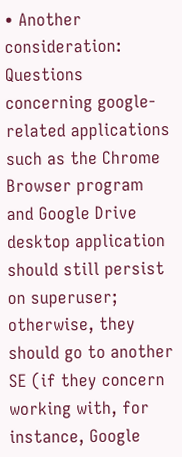• Another consideration: Questions concerning google-related applications such as the Chrome Browser program and Google Drive desktop application should still persist on superuser; otherwise, they should go to another SE (if they concern working with, for instance, Google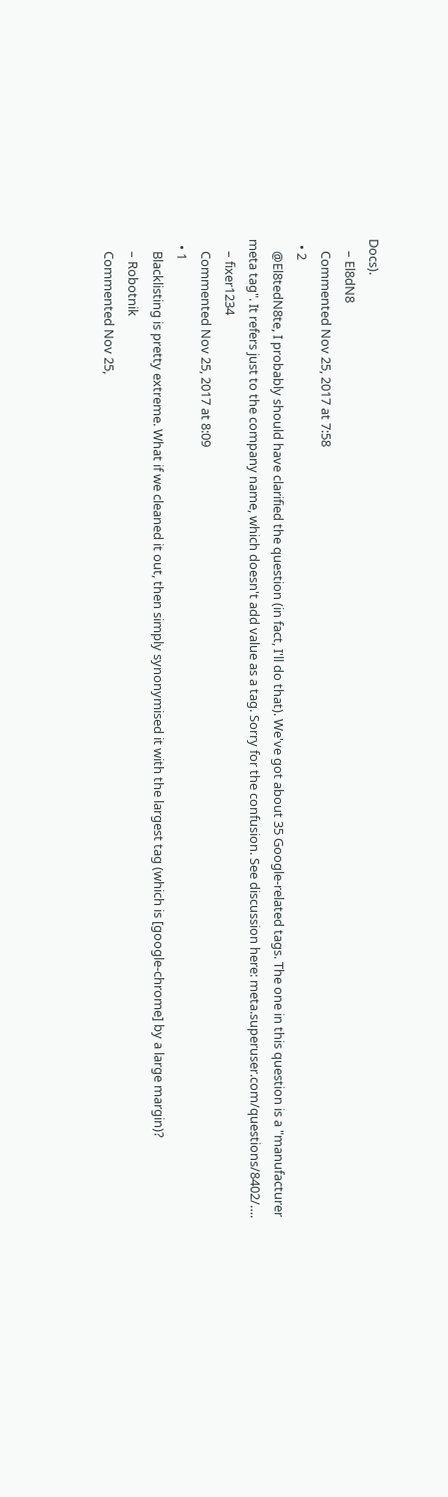Docs).
    – El8dN8
    Commented Nov 25, 2017 at 7:58
  • 2
    @El8tedN8te, I probably should have clarified the question (in fact, I'll do that). We've got about 35 Google-related tags. The one in this question is a "manufacturer meta tag". It refers just to the company name, which doesn't add value as a tag. Sorry for the confusion. See discussion here: meta.superuser.com/questions/8402/….
    – fixer1234
    Commented Nov 25, 2017 at 8:09
  • 1
    Blacklisting is pretty extreme. What if we cleaned it out, then simply synonymised it with the largest tag (which is [google-chrome] by a large margin)?
    – Robotnik
    Commented Nov 25,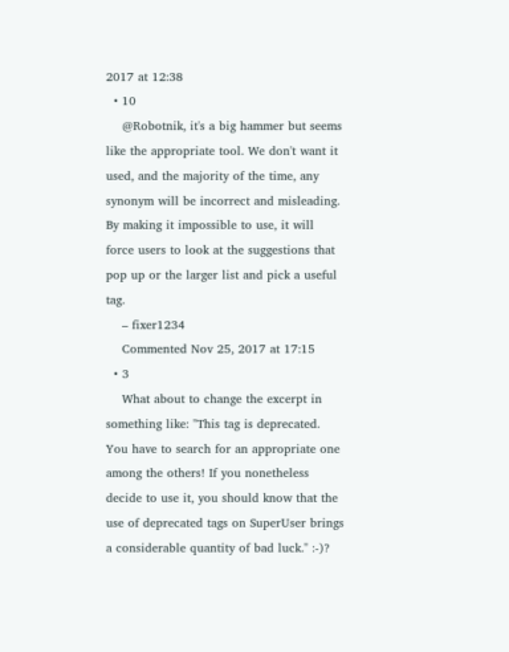2017 at 12:38
  • 10
    @Robotnik, it's a big hammer but seems like the appropriate tool. We don't want it used, and the majority of the time, any synonym will be incorrect and misleading. By making it impossible to use, it will force users to look at the suggestions that pop up or the larger list and pick a useful tag.
    – fixer1234
    Commented Nov 25, 2017 at 17:15
  • 3
    What about to change the excerpt in something like: "This tag is deprecated. You have to search for an appropriate one among the others! If you nonetheless decide to use it, you should know that the use of deprecated tags on SuperUser brings a considerable quantity of bad luck." :-)?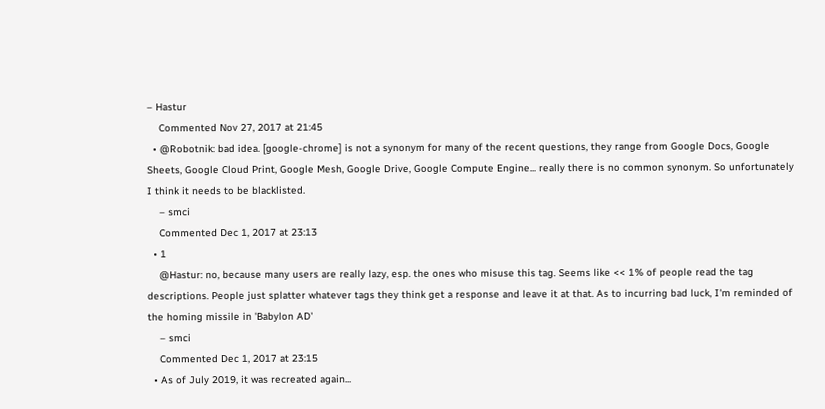– Hastur
    Commented Nov 27, 2017 at 21:45
  • @Robotnik: bad idea. [google-chrome] is not a synonym for many of the recent questions, they range from Google Docs, Google Sheets, Google Cloud Print, Google Mesh, Google Drive, Google Compute Engine... really there is no common synonym. So unfortunately I think it needs to be blacklisted.
    – smci
    Commented Dec 1, 2017 at 23:13
  • 1
    @Hastur: no, because many users are really lazy, esp. the ones who misuse this tag. Seems like << 1% of people read the tag descriptions. People just splatter whatever tags they think get a response and leave it at that. As to incurring bad luck, I'm reminded of the homing missile in 'Babylon AD'
    – smci
    Commented Dec 1, 2017 at 23:15
  • As of July 2019, it was recreated again...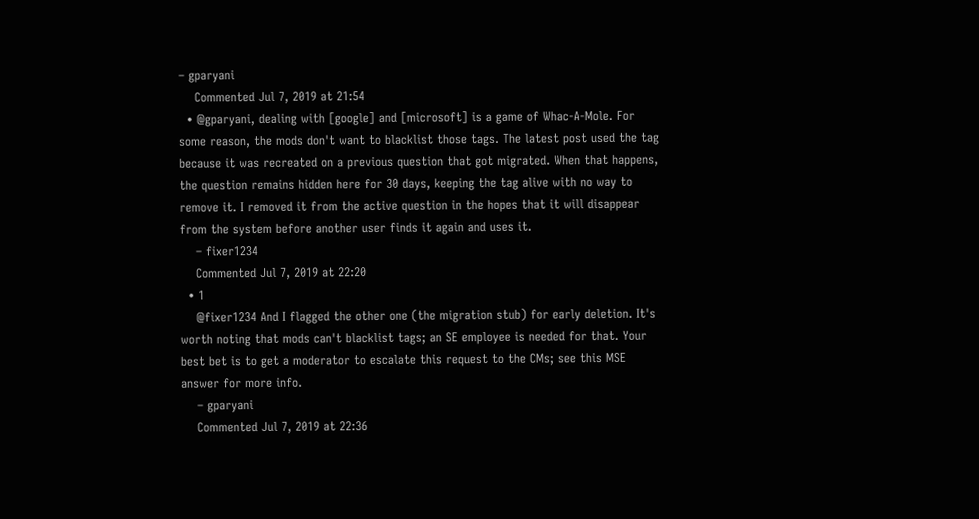– gparyani
    Commented Jul 7, 2019 at 21:54
  • @gparyani, dealing with [google] and [microsoft] is a game of Whac-A-Mole. For some reason, the mods don't want to blacklist those tags. The latest post used the tag because it was recreated on a previous question that got migrated. When that happens, the question remains hidden here for 30 days, keeping the tag alive with no way to remove it. I removed it from the active question in the hopes that it will disappear from the system before another user finds it again and uses it.
    – fixer1234
    Commented Jul 7, 2019 at 22:20
  • 1
    @fixer1234 And I flagged the other one (the migration stub) for early deletion. It's worth noting that mods can't blacklist tags; an SE employee is needed for that. Your best bet is to get a moderator to escalate this request to the CMs; see this MSE answer for more info.
    – gparyani
    Commented Jul 7, 2019 at 22:36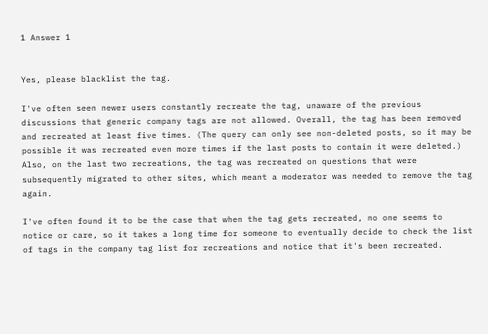1 Answer 1


Yes, please blacklist the tag.

I've often seen newer users constantly recreate the tag, unaware of the previous discussions that generic company tags are not allowed. Overall, the tag has been removed and recreated at least five times. (The query can only see non-deleted posts, so it may be possible it was recreated even more times if the last posts to contain it were deleted.) Also, on the last two recreations, the tag was recreated on questions that were subsequently migrated to other sites, which meant a moderator was needed to remove the tag again.

I've often found it to be the case that when the tag gets recreated, no one seems to notice or care, so it takes a long time for someone to eventually decide to check the list of tags in the company tag list for recreations and notice that it's been recreated.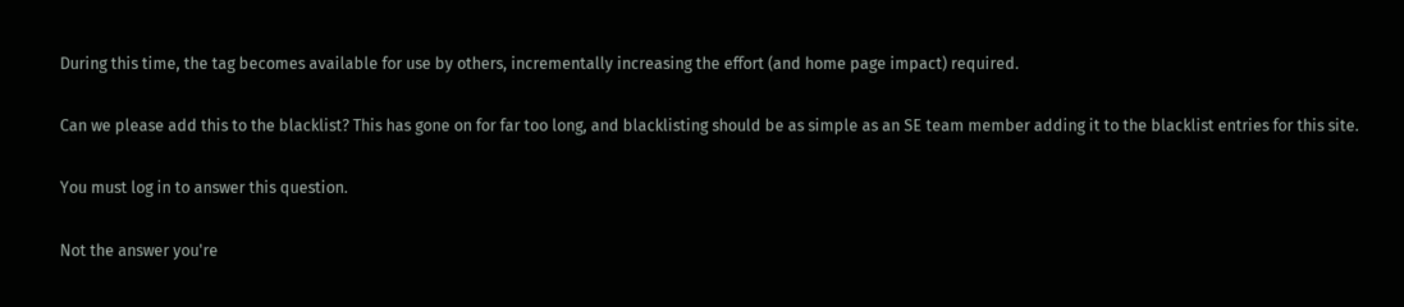During this time, the tag becomes available for use by others, incrementally increasing the effort (and home page impact) required.

Can we please add this to the blacklist? This has gone on for far too long, and blacklisting should be as simple as an SE team member adding it to the blacklist entries for this site.

You must log in to answer this question.

Not the answer you're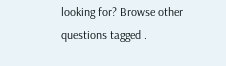looking for? Browse other questions tagged .